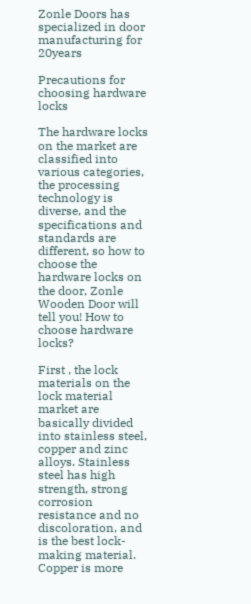Zonle Doors has specialized in door manufacturing for 20years

Precautions for choosing hardware locks

The hardware locks on the market are classified into various categories, the processing technology is diverse, and the specifications and standards are different, so how to choose the hardware locks on the door, Zonle Wooden Door will tell you! How to choose hardware locks?

First , the lock materials on the lock material market are basically divided into stainless steel, copper and zinc alloys. Stainless steel has high strength, strong corrosion resistance and no discoloration, and is the best lock-making material. Copper is more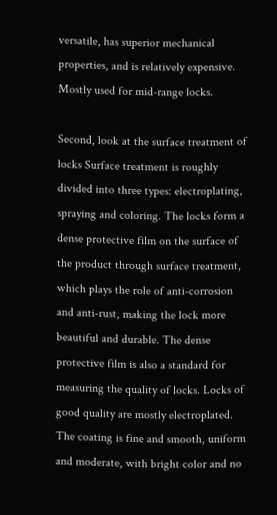versatile, has superior mechanical properties, and is relatively expensive. Mostly used for mid-range locks.

Second, look at the surface treatment of locks Surface treatment is roughly divided into three types: electroplating, spraying and coloring. The locks form a dense protective film on the surface of the product through surface treatment, which plays the role of anti-corrosion and anti-rust, making the lock more beautiful and durable. The dense protective film is also a standard for measuring the quality of locks. Locks of good quality are mostly electroplated. The coating is fine and smooth, uniform and moderate, with bright color and no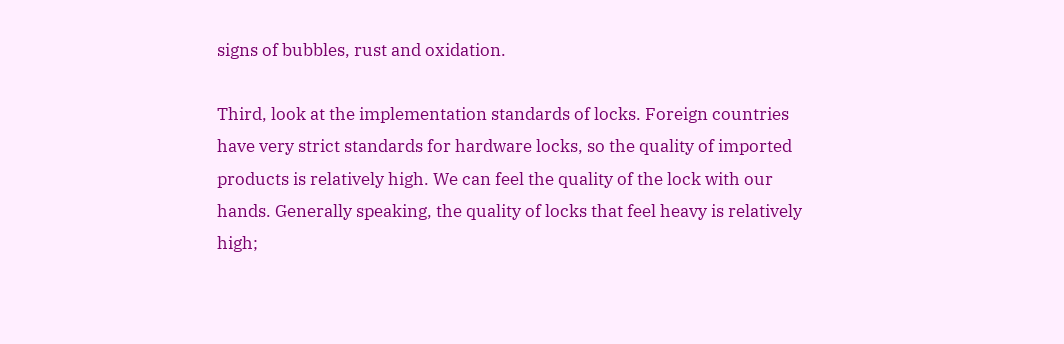signs of bubbles, rust and oxidation.

Third, look at the implementation standards of locks. Foreign countries have very strict standards for hardware locks, so the quality of imported products is relatively high. We can feel the quality of the lock with our hands. Generally speaking, the quality of locks that feel heavy is relatively high;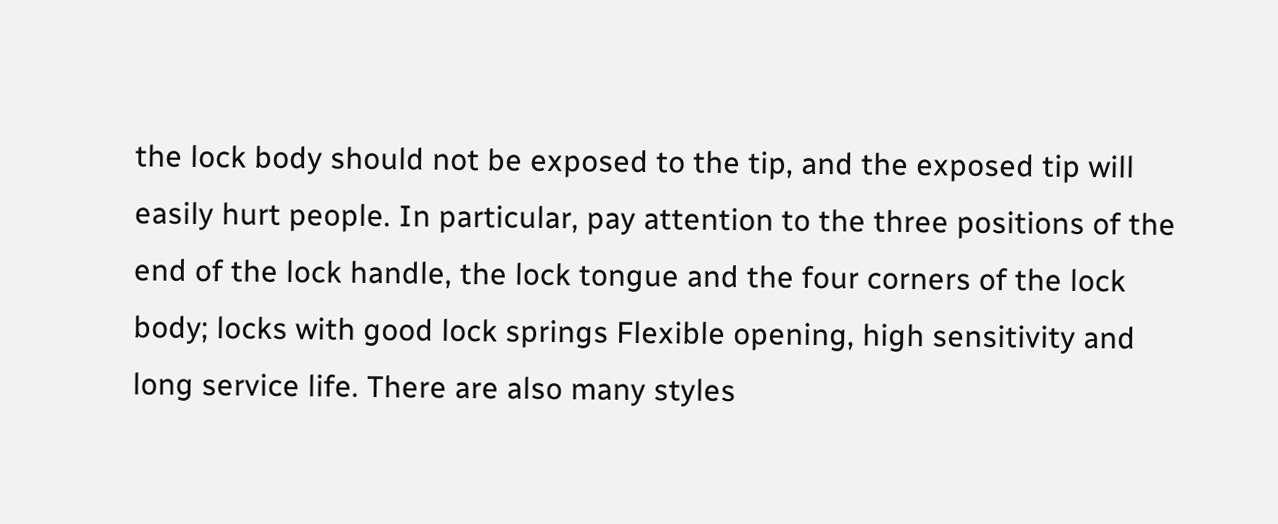the lock body should not be exposed to the tip, and the exposed tip will easily hurt people. In particular, pay attention to the three positions of the end of the lock handle, the lock tongue and the four corners of the lock body; locks with good lock springs Flexible opening, high sensitivity and long service life. There are also many styles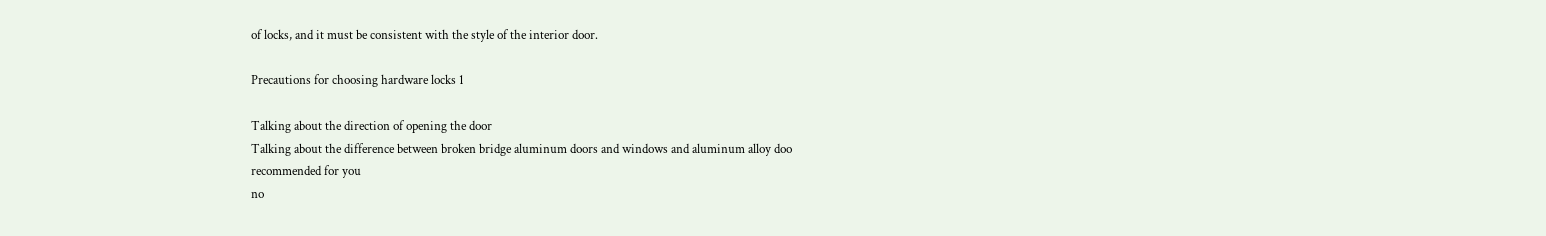of locks, and it must be consistent with the style of the interior door.

Precautions for choosing hardware locks 1

Talking about the direction of opening the door
Talking about the difference between broken bridge aluminum doors and windows and aluminum alloy doo
recommended for you
no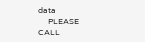data
     PLEASE CALL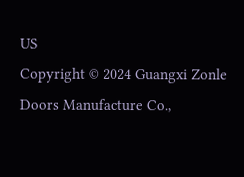US
Copyright © 2024 Guangxi Zonle Doors Manufacture Co.,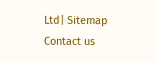Ltd| Sitemap
Contact us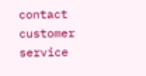contact customer service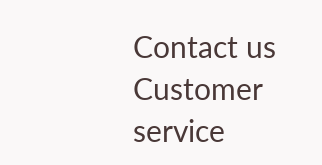Contact us
Customer service